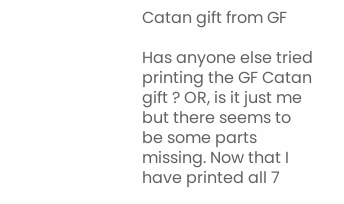Catan gift from GF

Has anyone else tried printing the GF Catan gift ? OR, is it just me but there seems to be some parts missing. Now that I have printed all 7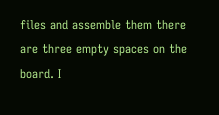files and assemble them there are three empty spaces on the board. I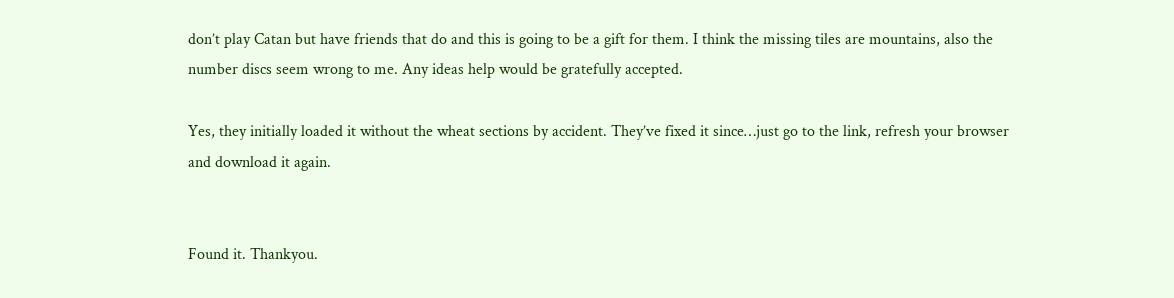don’t play Catan but have friends that do and this is going to be a gift for them. I think the missing tiles are mountains, also the number discs seem wrong to me. Any ideas help would be gratefully accepted.

Yes, they initially loaded it without the wheat sections by accident. They’ve fixed it since…just go to the link, refresh your browser and download it again.


Found it. Thankyou.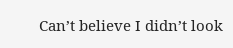Can’t believe I didn’t look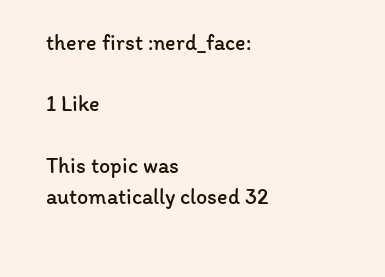there first :nerd_face:

1 Like

This topic was automatically closed 32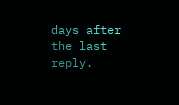days after the last reply.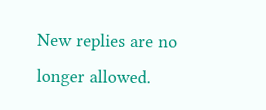New replies are no longer allowed.